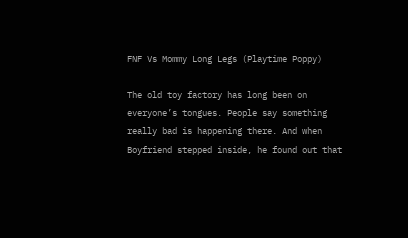FNF Vs Mommy Long Legs (Playtime Poppy)

The old toy factory has long been on everyone’s tongues. People say something really bad is happening there. And when Boyfriend stepped inside, he found out that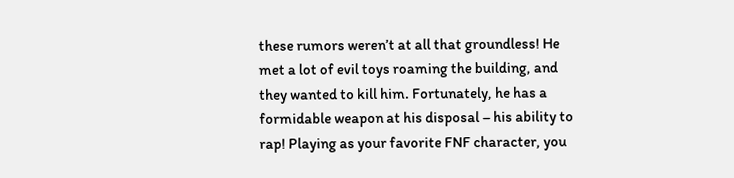these rumors weren’t at all that groundless! He met a lot of evil toys roaming the building, and they wanted to kill him. Fortunately, he has a formidable weapon at his disposal – his ability to rap! Playing as your favorite FNF character, you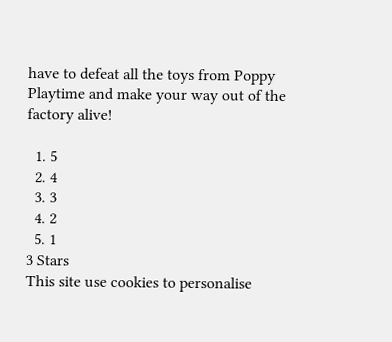have to defeat all the toys from Poppy Playtime and make your way out of the factory alive!

  1. 5
  2. 4
  3. 3
  4. 2
  5. 1
3 Stars
This site use cookies to personalise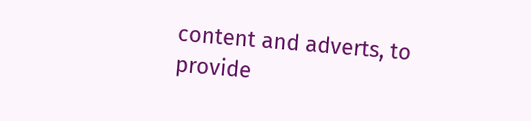content and adverts, to provide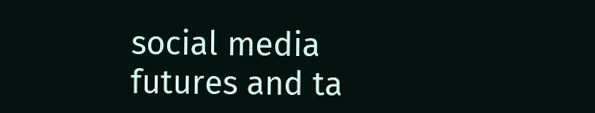social media futures and ta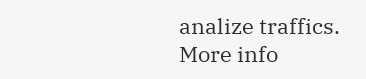analize traffics.  More info